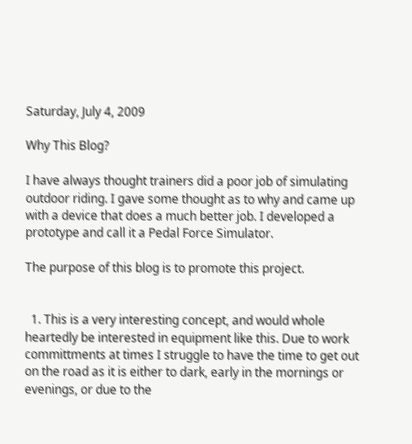Saturday, July 4, 2009

Why This Blog?

I have always thought trainers did a poor job of simulating outdoor riding. I gave some thought as to why and came up with a device that does a much better job. I developed a prototype and call it a Pedal Force Simulator.

The purpose of this blog is to promote this project.


  1. This is a very interesting concept, and would whole heartedly be interested in equipment like this. Due to work committments at times I struggle to have the time to get out on the road as it is either to dark, early in the mornings or evenings, or due to the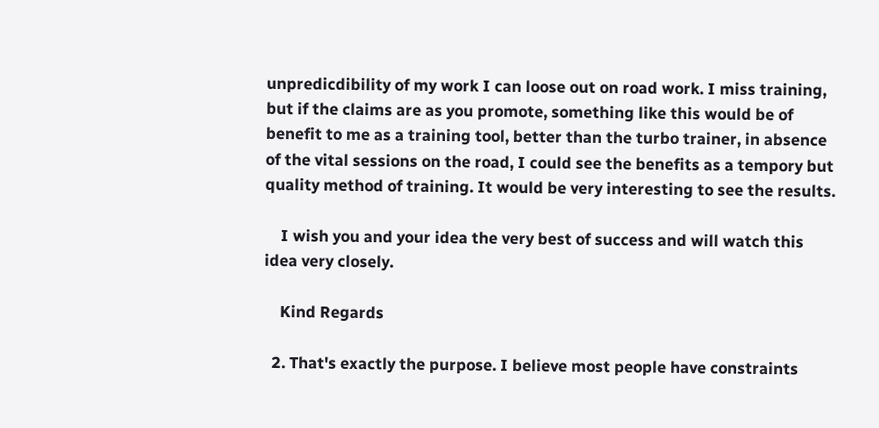unpredicdibility of my work I can loose out on road work. I miss training, but if the claims are as you promote, something like this would be of benefit to me as a training tool, better than the turbo trainer, in absence of the vital sessions on the road, I could see the benefits as a tempory but quality method of training. It would be very interesting to see the results.

    I wish you and your idea the very best of success and will watch this idea very closely.

    Kind Regards

  2. That's exactly the purpose. I believe most people have constraints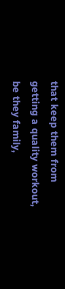that keep them from getting a quality workout, be they family,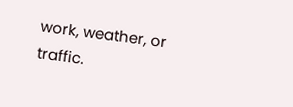work, weather, or traffic.